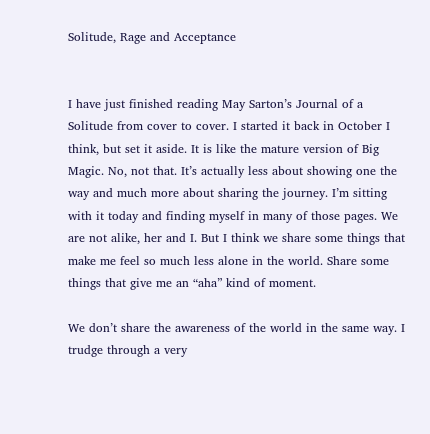Solitude, Rage and Acceptance


I have just finished reading May Sarton’s Journal of a Solitude from cover to cover. I started it back in October I think, but set it aside. It is like the mature version of Big Magic. No, not that. It’s actually less about showing one the way and much more about sharing the journey. I’m sitting with it today and finding myself in many of those pages. We are not alike, her and I. But I think we share some things that make me feel so much less alone in the world. Share some things that give me an “aha” kind of moment.

We don’t share the awareness of the world in the same way. I trudge through a very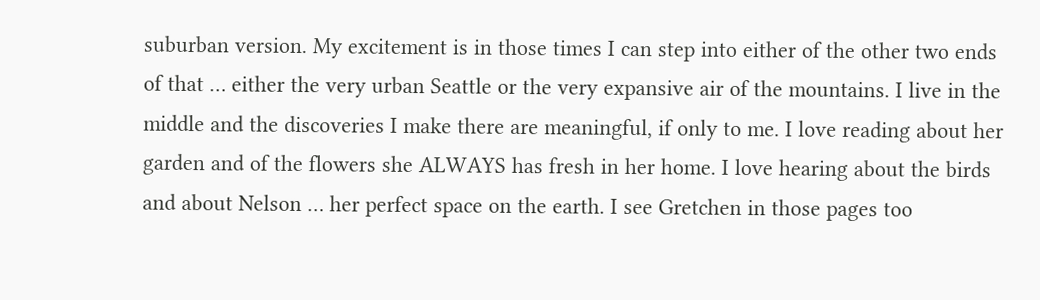suburban version. My excitement is in those times I can step into either of the other two ends of that … either the very urban Seattle or the very expansive air of the mountains. I live in the middle and the discoveries I make there are meaningful, if only to me. I love reading about her garden and of the flowers she ALWAYS has fresh in her home. I love hearing about the birds and about Nelson … her perfect space on the earth. I see Gretchen in those pages too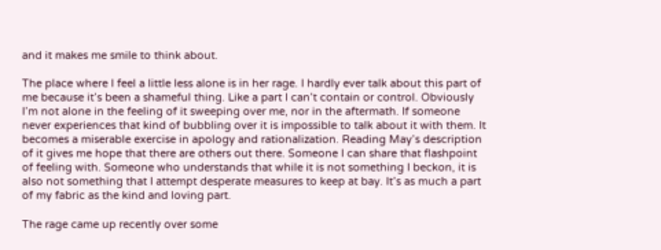and it makes me smile to think about.

The place where I feel a little less alone is in her rage. I hardly ever talk about this part of me because it’s been a shameful thing. Like a part I can’t contain or control. Obviously I’m not alone in the feeling of it sweeping over me, nor in the aftermath. If someone never experiences that kind of bubbling over it is impossible to talk about it with them. It becomes a miserable exercise in apology and rationalization. Reading May’s description of it gives me hope that there are others out there. Someone I can share that flashpoint of feeling with. Someone who understands that while it is not something I beckon, it is also not something that I attempt desperate measures to keep at bay. It’s as much a part of my fabric as the kind and loving part.

The rage came up recently over some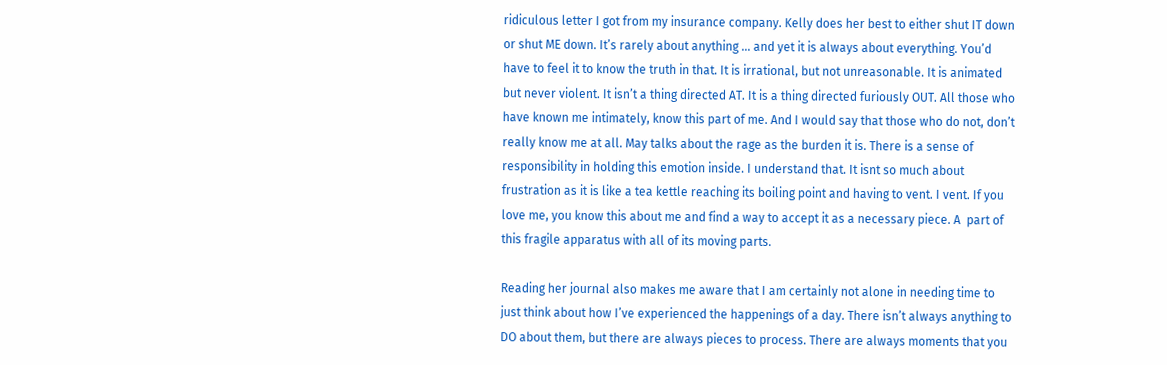ridiculous letter I got from my insurance company. Kelly does her best to either shut IT down or shut ME down. It’s rarely about anything … and yet it is always about everything. You’d have to feel it to know the truth in that. It is irrational, but not unreasonable. It is animated but never violent. It isn’t a thing directed AT. It is a thing directed furiously OUT. All those who have known me intimately, know this part of me. And I would say that those who do not, don’t really know me at all. May talks about the rage as the burden it is. There is a sense of responsibility in holding this emotion inside. I understand that. It isnt so much about frustration as it is like a tea kettle reaching its boiling point and having to vent. I vent. If you love me, you know this about me and find a way to accept it as a necessary piece. A  part of this fragile apparatus with all of its moving parts.

Reading her journal also makes me aware that I am certainly not alone in needing time to just think about how I’ve experienced the happenings of a day. There isn’t always anything to DO about them, but there are always pieces to process. There are always moments that you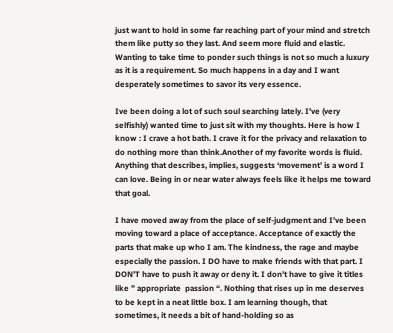just want to hold in some far reaching part of your mind and stretch them like putty so they last. And seem more fluid and elastic. Wanting to take time to ponder such things is not so much a luxury as it is a requirement. So much happens in a day and I want desperately sometimes to savor its very essence.

Ive been doing a lot of such soul searching lately. I’ve (very selfishly) wanted time to just sit with my thoughts. Here is how I know : I crave a hot bath. I crave it for the privacy and relaxation to do nothing more than think.Another of my favorite words is fluid. Anything that describes, implies, suggests ‘movement’ is a word I can love. Being in or near water always feels like it helps me toward that goal.

I have moved away from the place of self-judgment and I’ve been moving toward a place of acceptance. Acceptance of exactly the parts that make up who I am. The kindness, the rage and maybe especially the passion. I DO have to make friends with that part. I DON’T have to push it away or deny it. I don’t have to give it titles like ” appropriate  passion “. Nothing that rises up in me deserves to be kept in a neat little box. I am learning though, that sometimes, it needs a bit of hand-holding so as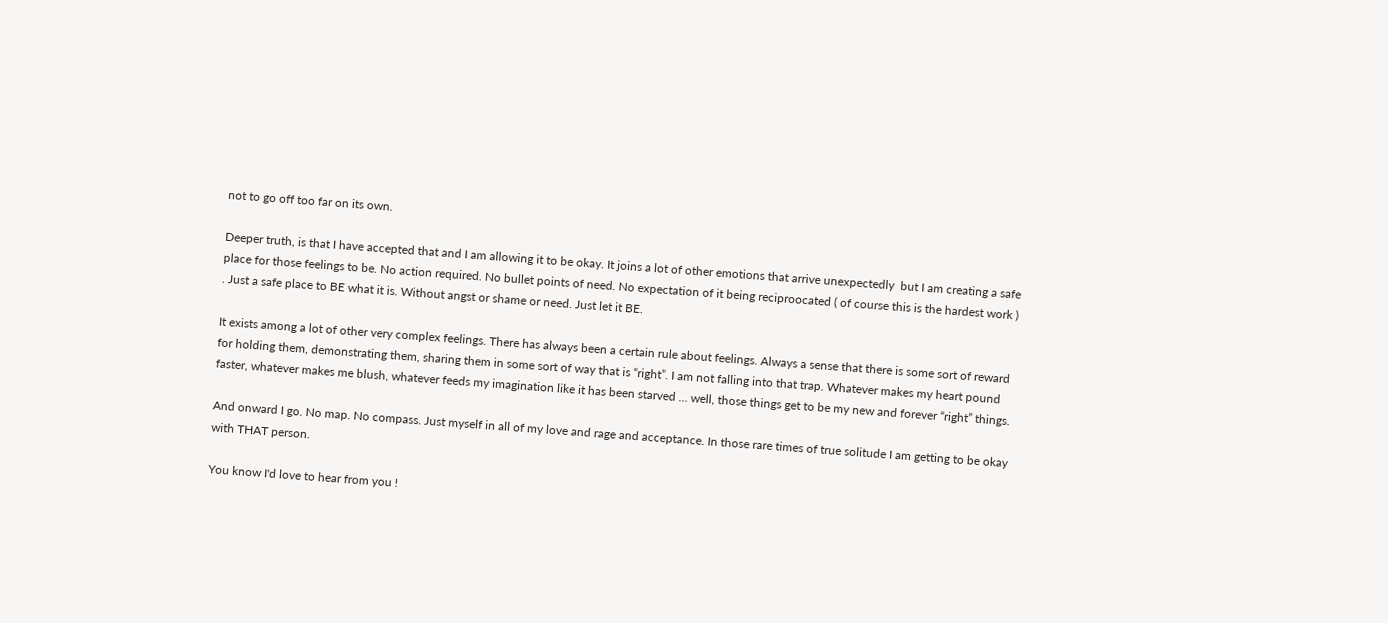not to go off too far on its own.

Deeper truth, is that I have accepted that and I am allowing it to be okay. It joins a lot of other emotions that arrive unexpectedly  but I am creating a safe place for those feelings to be. No action required. No bullet points of need. No expectation of it being reciproocated ( of course this is the hardest work ) . Just a safe place to BE what it is. Without angst or shame or need. Just let it BE.

It exists among a lot of other very complex feelings. There has always been a certain rule about feelings. Always a sense that there is some sort of reward for holding them, demonstrating them, sharing them in some sort of way that is “right”. I am not falling into that trap. Whatever makes my heart pound faster, whatever makes me blush, whatever feeds my imagination like it has been starved … well, those things get to be my new and forever “right” things.

And onward I go. No map. No compass. Just myself in all of my love and rage and acceptance. In those rare times of true solitude I am getting to be okay with THAT person.

You know I'd love to hear from you !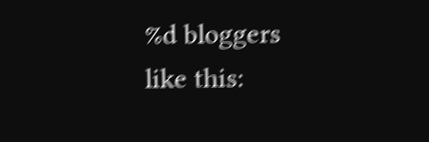%d bloggers like this: